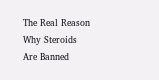The Real Reason Why Steroids Are Banned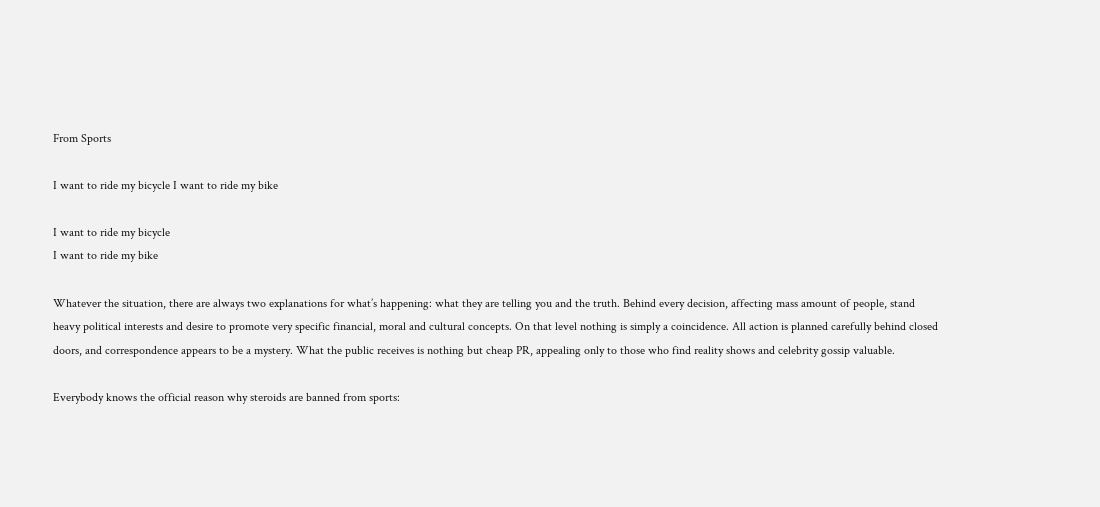From Sports

I want to ride my bicycle I want to ride my bike

I want to ride my bicycle
I want to ride my bike

Whatever the situation, there are always two explanations for what’s happening: what they are telling you and the truth. Behind every decision, affecting mass amount of people, stand heavy political interests and desire to promote very specific financial, moral and cultural concepts. On that level nothing is simply a coincidence. All action is planned carefully behind closed doors, and correspondence appears to be a mystery. What the public receives is nothing but cheap PR, appealing only to those who find reality shows and celebrity gossip valuable.

Everybody knows the official reason why steroids are banned from sports: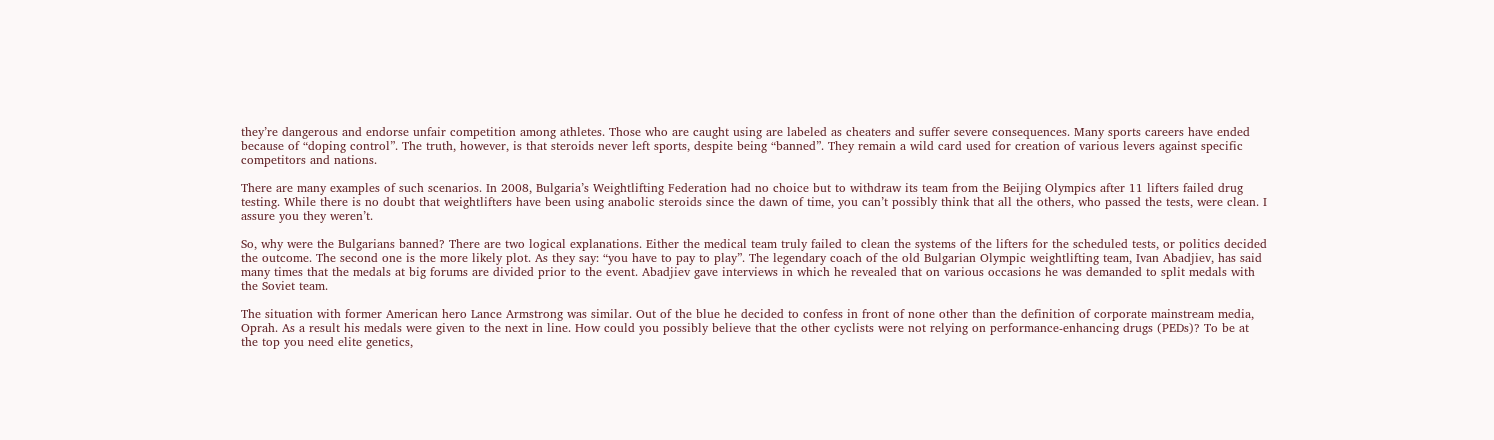they’re dangerous and endorse unfair competition among athletes. Those who are caught using are labeled as cheaters and suffer severe consequences. Many sports careers have ended because of “doping control”. The truth, however, is that steroids never left sports, despite being “banned”. They remain a wild card used for creation of various levers against specific competitors and nations.

There are many examples of such scenarios. In 2008, Bulgaria’s Weightlifting Federation had no choice but to withdraw its team from the Beijing Olympics after 11 lifters failed drug testing. While there is no doubt that weightlifters have been using anabolic steroids since the dawn of time, you can’t possibly think that all the others, who passed the tests, were clean. I assure you they weren’t.

So, why were the Bulgarians banned? There are two logical explanations. Either the medical team truly failed to clean the systems of the lifters for the scheduled tests, or politics decided the outcome. The second one is the more likely plot. As they say: “you have to pay to play”. The legendary coach of the old Bulgarian Olympic weightlifting team, Ivan Abadjiev, has said many times that the medals at big forums are divided prior to the event. Abadjiev gave interviews in which he revealed that on various occasions he was demanded to split medals with the Soviet team.

The situation with former American hero Lance Armstrong was similar. Out of the blue he decided to confess in front of none other than the definition of corporate mainstream media, Oprah. As a result his medals were given to the next in line. How could you possibly believe that the other cyclists were not relying on performance-enhancing drugs (PEDs)? To be at the top you need elite genetics,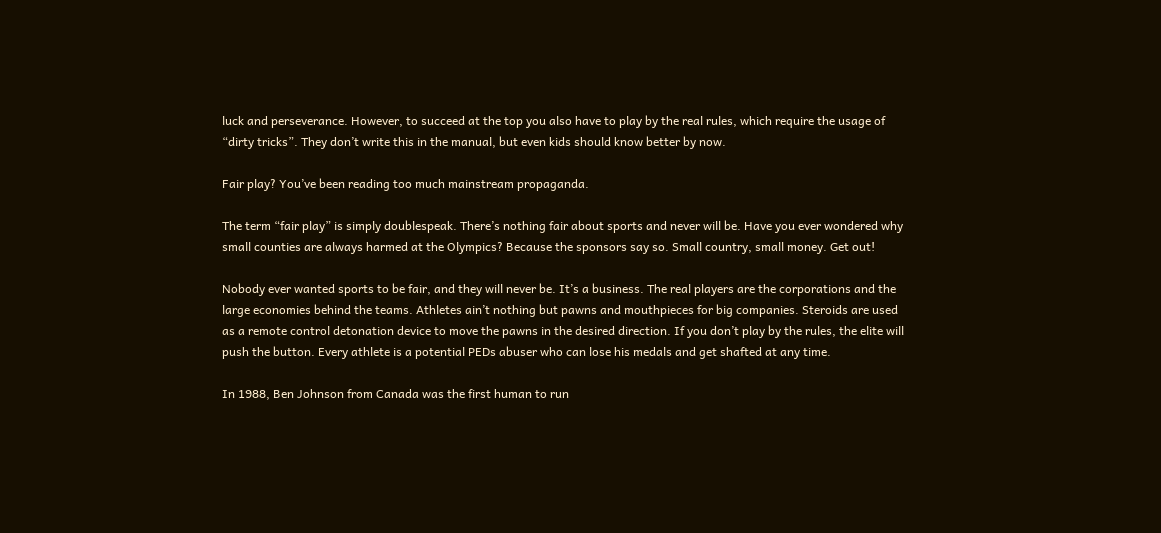luck and perseverance. However, to succeed at the top you also have to play by the real rules, which require the usage of “dirty tricks”. They don’t write this in the manual, but even kids should know better by now.

Fair play? You’ve been reading too much mainstream propaganda.

The term “fair play” is simply doublespeak. There’s nothing fair about sports and never will be. Have you ever wondered why small counties are always harmed at the Olympics? Because the sponsors say so. Small country, small money. Get out!

Nobody ever wanted sports to be fair, and they will never be. It’s a business. The real players are the corporations and the large economies behind the teams. Athletes ain’t nothing but pawns and mouthpieces for big companies. Steroids are used as a remote control detonation device to move the pawns in the desired direction. If you don’t play by the rules, the elite will push the button. Every athlete is a potential PEDs abuser who can lose his medals and get shafted at any time.

In 1988, Ben Johnson from Canada was the first human to run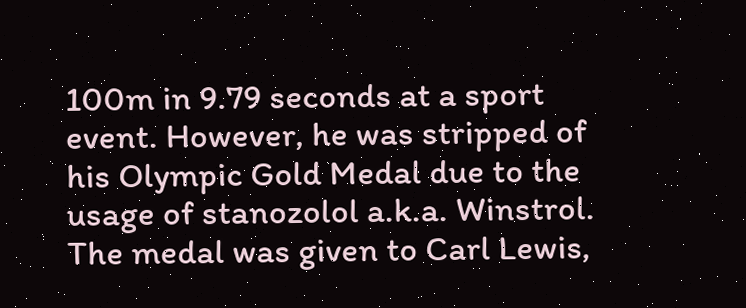100m in 9.79 seconds at a sport event. However, he was stripped of his Olympic Gold Medal due to the usage of stanozolol a.k.a. Winstrol. The medal was given to Carl Lewis,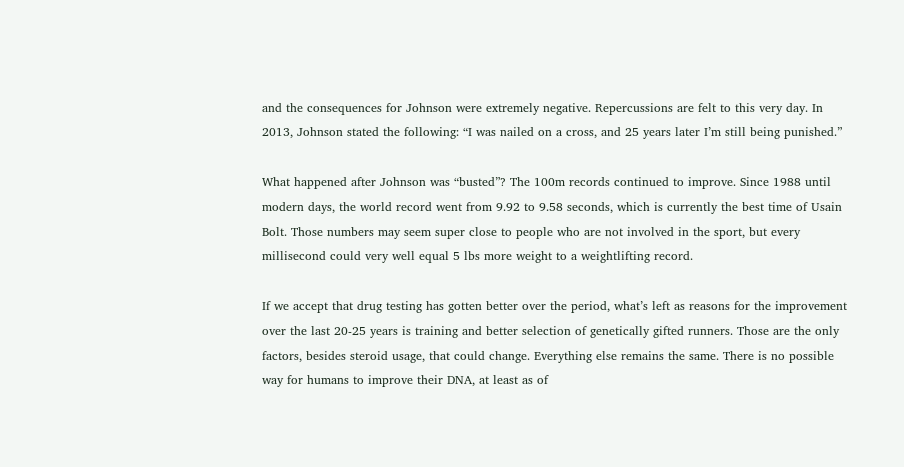and the consequences for Johnson were extremely negative. Repercussions are felt to this very day. In 2013, Johnson stated the following: “I was nailed on a cross, and 25 years later I’m still being punished.”

What happened after Johnson was “busted”? The 100m records continued to improve. Since 1988 until modern days, the world record went from 9.92 to 9.58 seconds, which is currently the best time of Usain Bolt. Those numbers may seem super close to people who are not involved in the sport, but every millisecond could very well equal 5 lbs more weight to a weightlifting record.

If we accept that drug testing has gotten better over the period, what’s left as reasons for the improvement over the last 20-25 years is training and better selection of genetically gifted runners. Those are the only factors, besides steroid usage, that could change. Everything else remains the same. There is no possible way for humans to improve their DNA, at least as of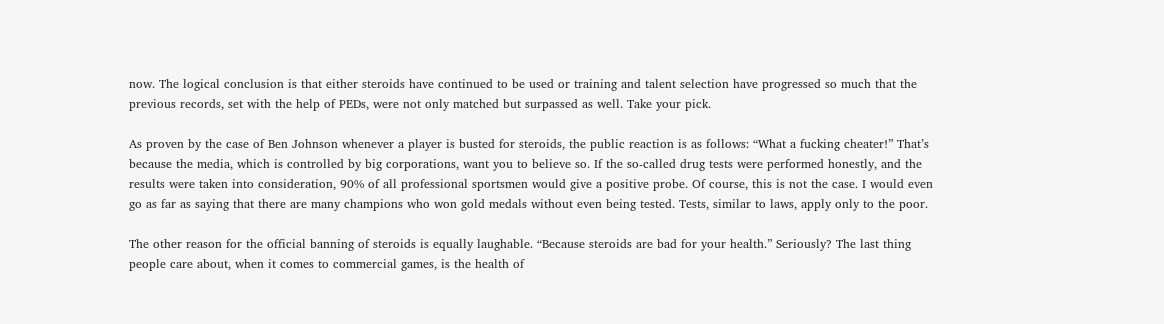now. The logical conclusion is that either steroids have continued to be used or training and talent selection have progressed so much that the previous records, set with the help of PEDs, were not only matched but surpassed as well. Take your pick.

As proven by the case of Ben Johnson whenever a player is busted for steroids, the public reaction is as follows: “What a fucking cheater!” That’s because the media, which is controlled by big corporations, want you to believe so. If the so-called drug tests were performed honestly, and the results were taken into consideration, 90% of all professional sportsmen would give a positive probe. Of course, this is not the case. I would even go as far as saying that there are many champions who won gold medals without even being tested. Tests, similar to laws, apply only to the poor.

The other reason for the official banning of steroids is equally laughable. “Because steroids are bad for your health.” Seriously? The last thing people care about, when it comes to commercial games, is the health of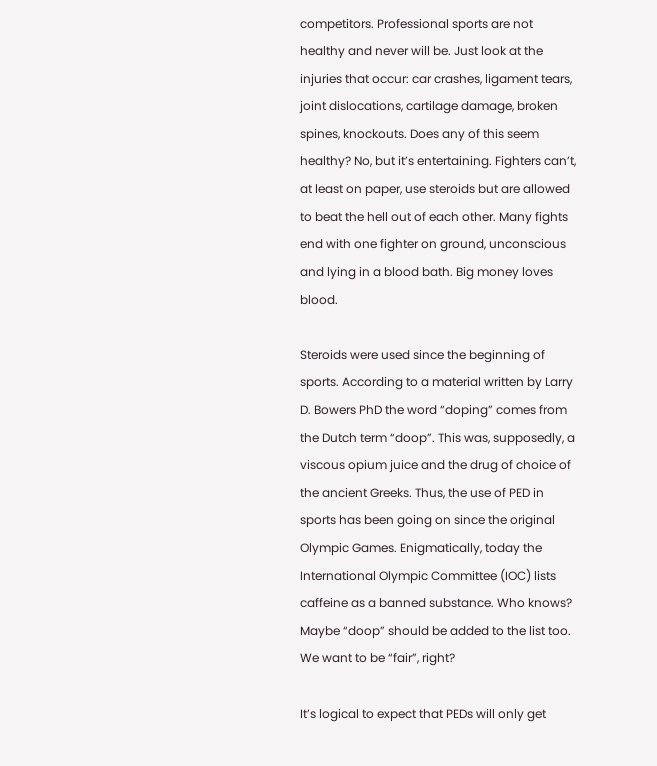competitors. Professional sports are not healthy and never will be. Just look at the injuries that occur: car crashes, ligament tears, joint dislocations, cartilage damage, broken spines, knockouts. Does any of this seem healthy? No, but it’s entertaining. Fighters can’t, at least on paper, use steroids but are allowed to beat the hell out of each other. Many fights end with one fighter on ground, unconscious and lying in a blood bath. Big money loves blood.

Steroids were used since the beginning of sports. According to a material written by Larry D. Bowers PhD the word “doping” comes from the Dutch term “doop”. This was, supposedly, a viscous opium juice and the drug of choice of the ancient Greeks. Thus, the use of PED in sports has been going on since the original Olympic Games. Enigmatically, today the International Olympic Committee (IOC) lists caffeine as a banned substance. Who knows? Maybe “doop” should be added to the list too. We want to be “fair”, right?

It’s logical to expect that PEDs will only get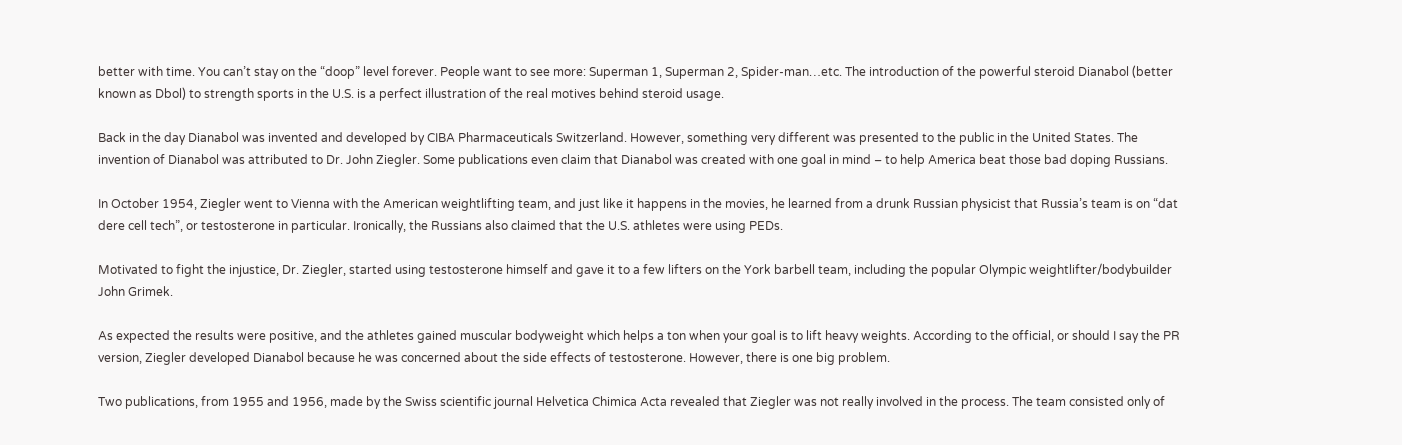better with time. You can’t stay on the “doop” level forever. People want to see more: Superman 1, Superman 2, Spider-man…etc. The introduction of the powerful steroid Dianabol (better known as Dbol) to strength sports in the U.S. is a perfect illustration of the real motives behind steroid usage.

Back in the day Dianabol was invented and developed by CIBA Pharmaceuticals Switzerland. However, something very different was presented to the public in the United States. The invention of Dianabol was attributed to Dr. John Ziegler. Some publications even claim that Dianabol was created with one goal in mind – to help America beat those bad doping Russians.

In October 1954, Ziegler went to Vienna with the American weightlifting team, and just like it happens in the movies, he learned from a drunk Russian physicist that Russia’s team is on “dat dere cell tech”, or testosterone in particular. Ironically, the Russians also claimed that the U.S. athletes were using PEDs.

Motivated to fight the injustice, Dr. Ziegler, started using testosterone himself and gave it to a few lifters on the York barbell team, including the popular Olympic weightlifter/bodybuilder John Grimek.

As expected the results were positive, and the athletes gained muscular bodyweight which helps a ton when your goal is to lift heavy weights. According to the official, or should I say the PR version, Ziegler developed Dianabol because he was concerned about the side effects of testosterone. However, there is one big problem.

Two publications, from 1955 and 1956, made by the Swiss scientific journal Helvetica Chimica Acta revealed that Ziegler was not really involved in the process. The team consisted only of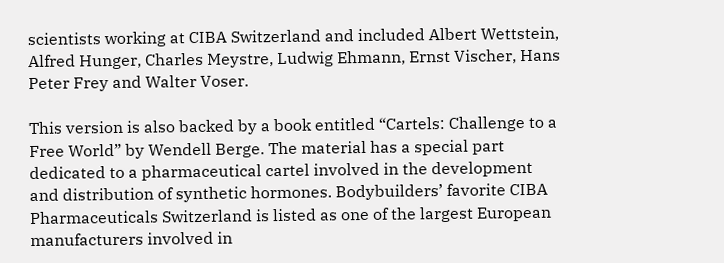scientists working at CIBA Switzerland and included Albert Wettstein, Alfred Hunger, Charles Meystre, Ludwig Ehmann, Ernst Vischer, Hans Peter Frey and Walter Voser.

This version is also backed by a book entitled “Cartels: Challenge to a Free World” by Wendell Berge. The material has a special part dedicated to a pharmaceutical cartel involved in the development and distribution of synthetic hormones. Bodybuilders’ favorite CIBA Pharmaceuticals Switzerland is listed as one of the largest European manufacturers involved in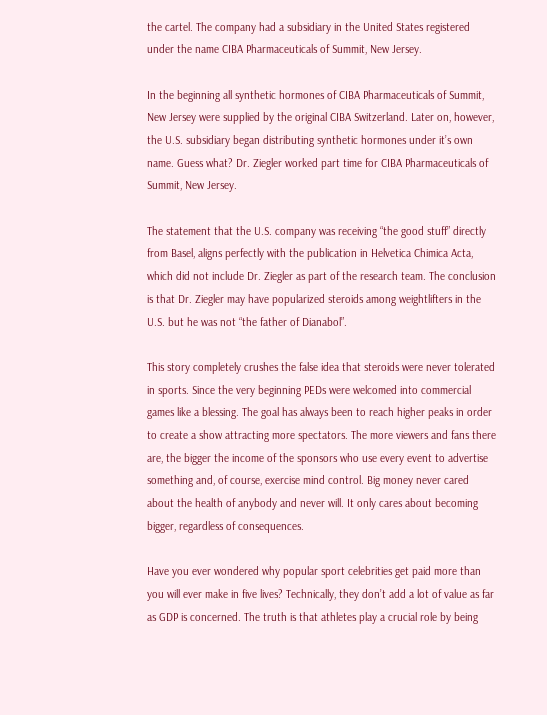the cartel. The company had a subsidiary in the United States registered under the name CIBA Pharmaceuticals of Summit, New Jersey.

In the beginning all synthetic hormones of CIBA Pharmaceuticals of Summit, New Jersey were supplied by the original CIBA Switzerland. Later on, however, the U.S. subsidiary began distributing synthetic hormones under it’s own name. Guess what? Dr. Ziegler worked part time for CIBA Pharmaceuticals of Summit, New Jersey.

The statement that the U.S. company was receiving “the good stuff” directly from Basel, aligns perfectly with the publication in Helvetica Chimica Acta, which did not include Dr. Ziegler as part of the research team. The conclusion is that Dr. Ziegler may have popularized steroids among weightlifters in the U.S. but he was not “the father of Dianabol”.

This story completely crushes the false idea that steroids were never tolerated in sports. Since the very beginning PEDs were welcomed into commercial games like a blessing. The goal has always been to reach higher peaks in order to create a show attracting more spectators. The more viewers and fans there are, the bigger the income of the sponsors who use every event to advertise something and, of course, exercise mind control. Big money never cared about the health of anybody and never will. It only cares about becoming bigger, regardless of consequences.

Have you ever wondered why popular sport celebrities get paid more than you will ever make in five lives? Technically, they don’t add a lot of value as far as GDP is concerned. The truth is that athletes play a crucial role by being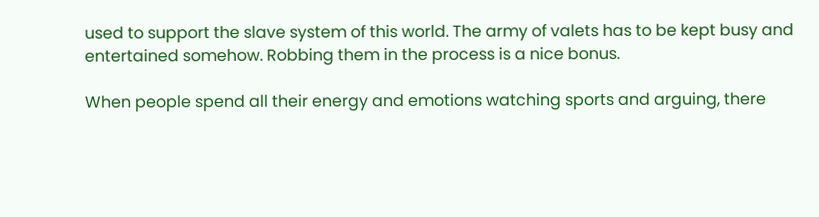used to support the slave system of this world. The army of valets has to be kept busy and entertained somehow. Robbing them in the process is a nice bonus.

When people spend all their energy and emotions watching sports and arguing, there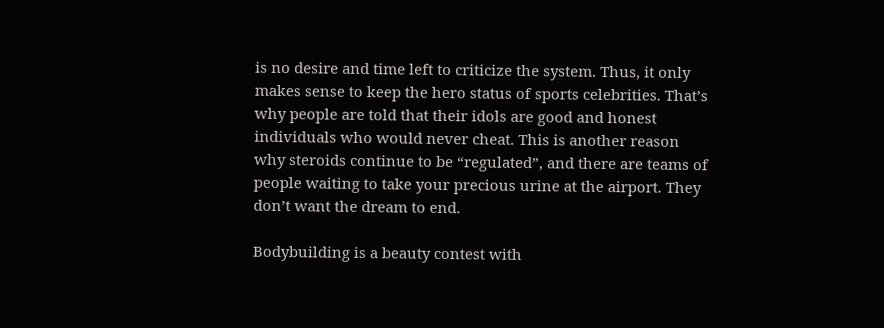is no desire and time left to criticize the system. Thus, it only makes sense to keep the hero status of sports celebrities. That’s why people are told that their idols are good and honest individuals who would never cheat. This is another reason why steroids continue to be “regulated”, and there are teams of people waiting to take your precious urine at the airport. They don’t want the dream to end.

Bodybuilding is a beauty contest with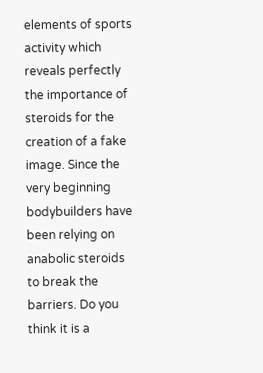elements of sports activity which reveals perfectly the importance of steroids for the creation of a fake image. Since the very beginning bodybuilders have been relying on anabolic steroids to break the barriers. Do you think it is a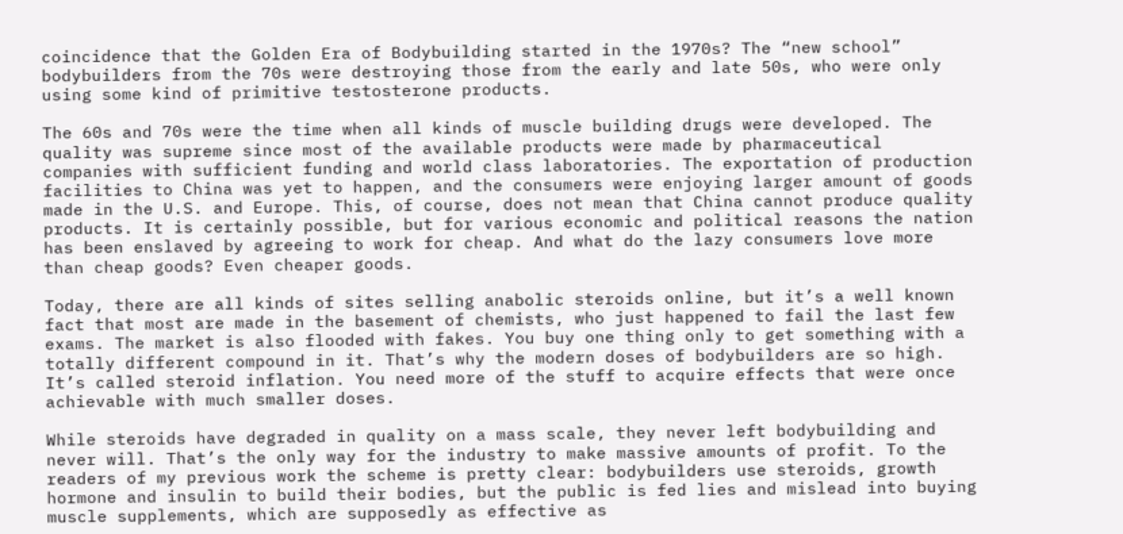coincidence that the Golden Era of Bodybuilding started in the 1970s? The “new school” bodybuilders from the 70s were destroying those from the early and late 50s, who were only using some kind of primitive testosterone products.

The 60s and 70s were the time when all kinds of muscle building drugs were developed. The quality was supreme since most of the available products were made by pharmaceutical companies with sufficient funding and world class laboratories. The exportation of production facilities to China was yet to happen, and the consumers were enjoying larger amount of goods made in the U.S. and Europe. This, of course, does not mean that China cannot produce quality products. It is certainly possible, but for various economic and political reasons the nation has been enslaved by agreeing to work for cheap. And what do the lazy consumers love more than cheap goods? Even cheaper goods.

Today, there are all kinds of sites selling anabolic steroids online, but it’s a well known fact that most are made in the basement of chemists, who just happened to fail the last few exams. The market is also flooded with fakes. You buy one thing only to get something with a totally different compound in it. That’s why the modern doses of bodybuilders are so high. It’s called steroid inflation. You need more of the stuff to acquire effects that were once achievable with much smaller doses.

While steroids have degraded in quality on a mass scale, they never left bodybuilding and never will. That’s the only way for the industry to make massive amounts of profit. To the readers of my previous work the scheme is pretty clear: bodybuilders use steroids, growth hormone and insulin to build their bodies, but the public is fed lies and mislead into buying muscle supplements, which are supposedly as effective as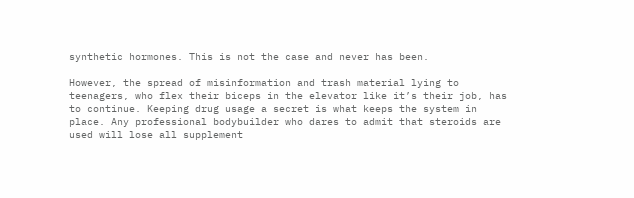synthetic hormones. This is not the case and never has been.

However, the spread of misinformation and trash material lying to teenagers, who flex their biceps in the elevator like it’s their job, has to continue. Keeping drug usage a secret is what keeps the system in place. Any professional bodybuilder who dares to admit that steroids are used will lose all supplement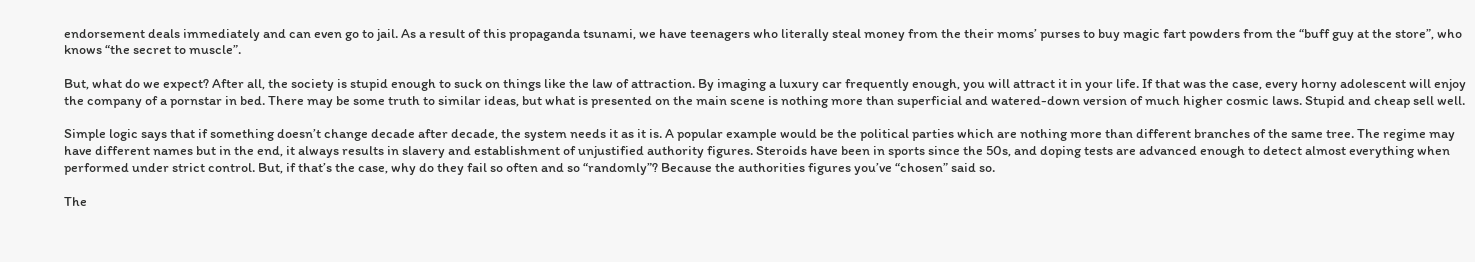endorsement deals immediately and can even go to jail. As a result of this propaganda tsunami, we have teenagers who literally steal money from the their moms’ purses to buy magic fart powders from the “buff guy at the store”, who knows “the secret to muscle”.

But, what do we expect? After all, the society is stupid enough to suck on things like the law of attraction. By imaging a luxury car frequently enough, you will attract it in your life. If that was the case, every horny adolescent will enjoy the company of a pornstar in bed. There may be some truth to similar ideas, but what is presented on the main scene is nothing more than superficial and watered-down version of much higher cosmic laws. Stupid and cheap sell well.

Simple logic says that if something doesn’t change decade after decade, the system needs it as it is. A popular example would be the political parties which are nothing more than different branches of the same tree. The regime may have different names but in the end, it always results in slavery and establishment of unjustified authority figures. Steroids have been in sports since the 50s, and doping tests are advanced enough to detect almost everything when performed under strict control. But, if that’s the case, why do they fail so often and so “randomly”? Because the authorities figures you’ve “chosen” said so.

The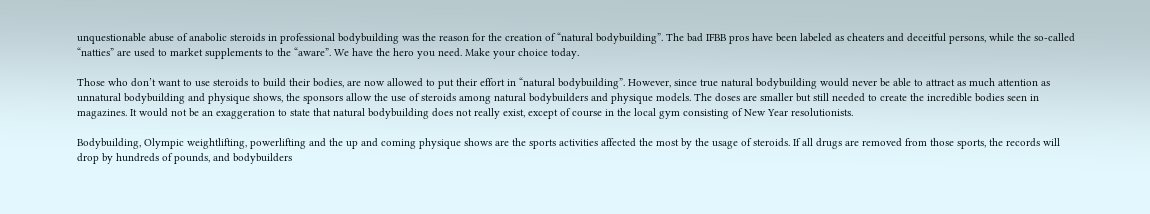unquestionable abuse of anabolic steroids in professional bodybuilding was the reason for the creation of “natural bodybuilding”. The bad IFBB pros have been labeled as cheaters and deceitful persons, while the so-called “natties” are used to market supplements to the “aware”. We have the hero you need. Make your choice today.

Those who don’t want to use steroids to build their bodies, are now allowed to put their effort in “natural bodybuilding”. However, since true natural bodybuilding would never be able to attract as much attention as unnatural bodybuilding and physique shows, the sponsors allow the use of steroids among natural bodybuilders and physique models. The doses are smaller but still needed to create the incredible bodies seen in magazines. It would not be an exaggeration to state that natural bodybuilding does not really exist, except of course in the local gym consisting of New Year resolutionists.

Bodybuilding, Olympic weightlifting, powerlifting and the up and coming physique shows are the sports activities affected the most by the usage of steroids. If all drugs are removed from those sports, the records will drop by hundreds of pounds, and bodybuilders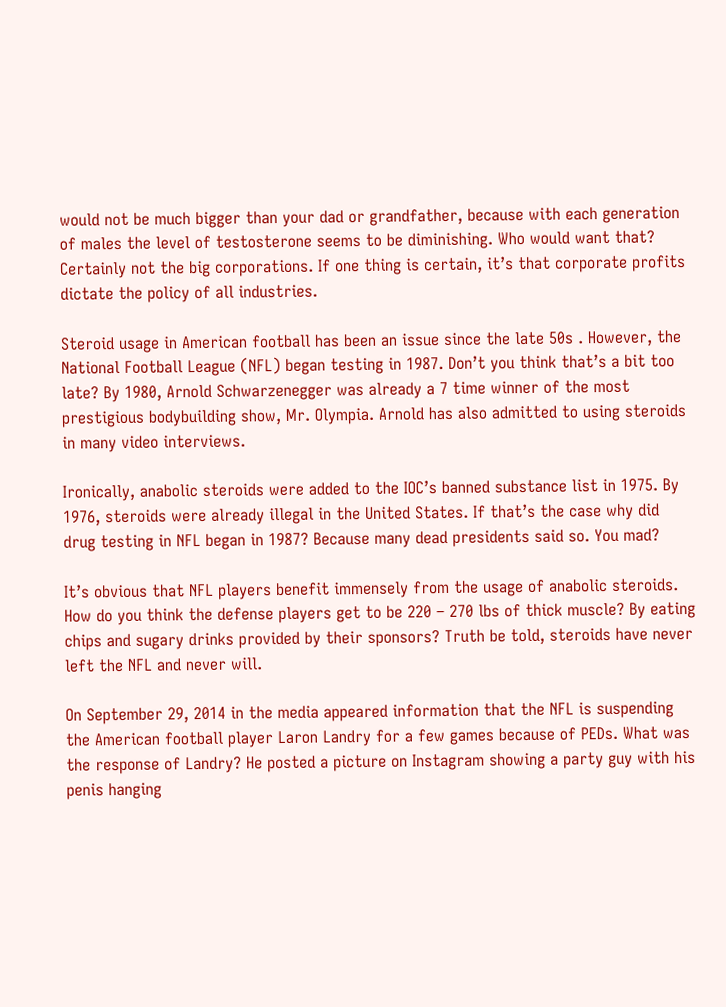would not be much bigger than your dad or grandfather, because with each generation of males the level of testosterone seems to be diminishing. Who would want that? Certainly not the big corporations. If one thing is certain, it’s that corporate profits dictate the policy of all industries.

Steroid usage in American football has been an issue since the late 50s . However, the National Football League (NFL) began testing in 1987. Don’t you think that’s a bit too late? By 1980, Arnold Schwarzenegger was already a 7 time winner of the most prestigious bodybuilding show, Mr. Olympia. Arnold has also admitted to using steroids in many video interviews.

Ironically, anabolic steroids were added to the IOC’s banned substance list in 1975. By 1976, steroids were already illegal in the United States. If that’s the case why did drug testing in NFL began in 1987? Because many dead presidents said so. You mad?

It’s obvious that NFL players benefit immensely from the usage of anabolic steroids. How do you think the defense players get to be 220 – 270 lbs of thick muscle? By eating chips and sugary drinks provided by their sponsors? Truth be told, steroids have never left the NFL and never will.

On September 29, 2014 in the media appeared information that the NFL is suspending the American football player Laron Landry for a few games because of PEDs. What was the response of Landry? He posted a picture on Instagram showing a party guy with his penis hanging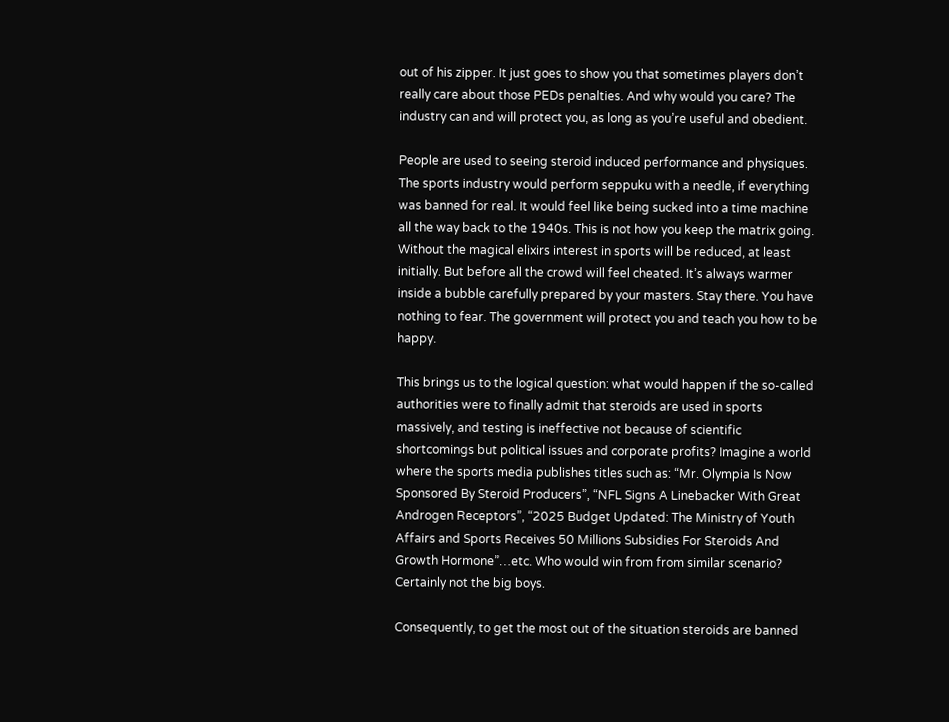out of his zipper. It just goes to show you that sometimes players don’t really care about those PEDs penalties. And why would you care? The industry can and will protect you, as long as you’re useful and obedient.

People are used to seeing steroid induced performance and physiques. The sports industry would perform seppuku with a needle, if everything was banned for real. It would feel like being sucked into a time machine all the way back to the 1940s. This is not how you keep the matrix going. Without the magical elixirs interest in sports will be reduced, at least initially. But before all the crowd will feel cheated. It’s always warmer inside a bubble carefully prepared by your masters. Stay there. You have nothing to fear. The government will protect you and teach you how to be happy.

This brings us to the logical question: what would happen if the so-called authorities were to finally admit that steroids are used in sports massively, and testing is ineffective not because of scientific shortcomings but political issues and corporate profits? Imagine a world where the sports media publishes titles such as: “Mr. Olympia Is Now Sponsored By Steroid Producers”, “NFL Signs A Linebacker With Great Androgen Receptors”, “2025 Budget Updated: The Ministry of Youth Affairs and Sports Receives 50 Millions Subsidies For Steroids And Growth Hormone”…etc. Who would win from from similar scenario? Certainly not the big boys.

Consequently, to get the most out of the situation steroids are banned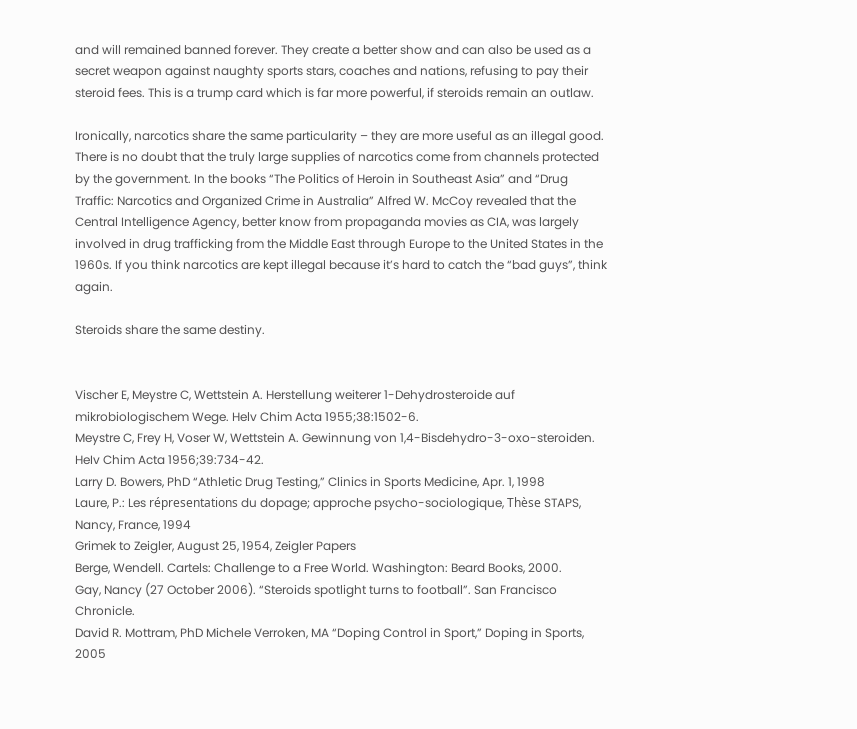and will remained banned forever. They create a better show and can also be used as a secret weapon against naughty sports stars, coaches and nations, refusing to pay their steroid fees. This is a trump card which is far more powerful, if steroids remain an outlaw.

Ironically, narcotics share the same particularity – they are more useful as an illegal good. There is no doubt that the truly large supplies of narcotics come from channels protected by the government. In the books “The Politics of Heroin in Southeast Asia” and “Drug Traffic: Narcotics and Organized Crime in Australia” Alfred W. McCoy revealed that the Central Intelligence Agency, better know from propaganda movies as CIA, was largely involved in drug trafficking from the Middle East through Europe to the United States in the 1960s. If you think narcotics are kept illegal because it’s hard to catch the “bad guys”, think again.

Steroids share the same destiny.


Vischer E, Meystre C, Wettstein A. Herstellung weiterer 1-Dehydrosteroide auf mikrobiologischem Wege. Helv Chim Acta 1955;38:1502-6.
Meystre C, Frey H, Voser W, Wettstein A. Gewinnung von 1,4-Bisdehydro-3-oxo-steroiden. HeIv Chim Acta 1956;39:734-42.
Larry D. Bowers, PhD “Athletic Drug Testing,” Clinics in Sports Medicine, Apr. 1, 1998
Laure, P.: Les répresentations du dopage; approche psycho-sociologique, Thèse STAPS, Nancy, France, 1994
Grimek to Zeigler, August 25, 1954, Zeigler Papers
Berge, Wendell. Cartels: Challenge to a Free World. Washington: Beard Books, 2000.
Gay, Nancy (27 October 2006). “Steroids spotlight turns to football”. San Francisco Chronicle.
David R. Mottram, PhD Michele Verroken, MA “Doping Control in Sport,” Doping in Sports, 2005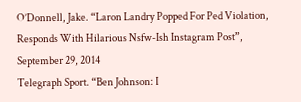O’Donnell, Jake. “Laron Landry Popped For Ped Violation, Responds With Hilarious Nsfw-Ish Instagram Post”, September 29, 2014
Telegraph Sport. “Ben Johnson: I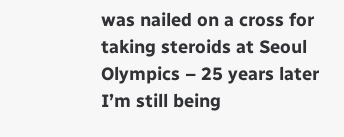was nailed on a cross for taking steroids at Seoul Olympics – 25 years later I’m still being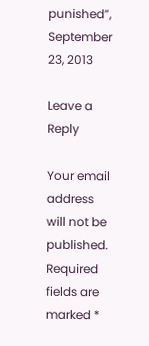punished”, September 23, 2013

Leave a Reply

Your email address will not be published. Required fields are marked *